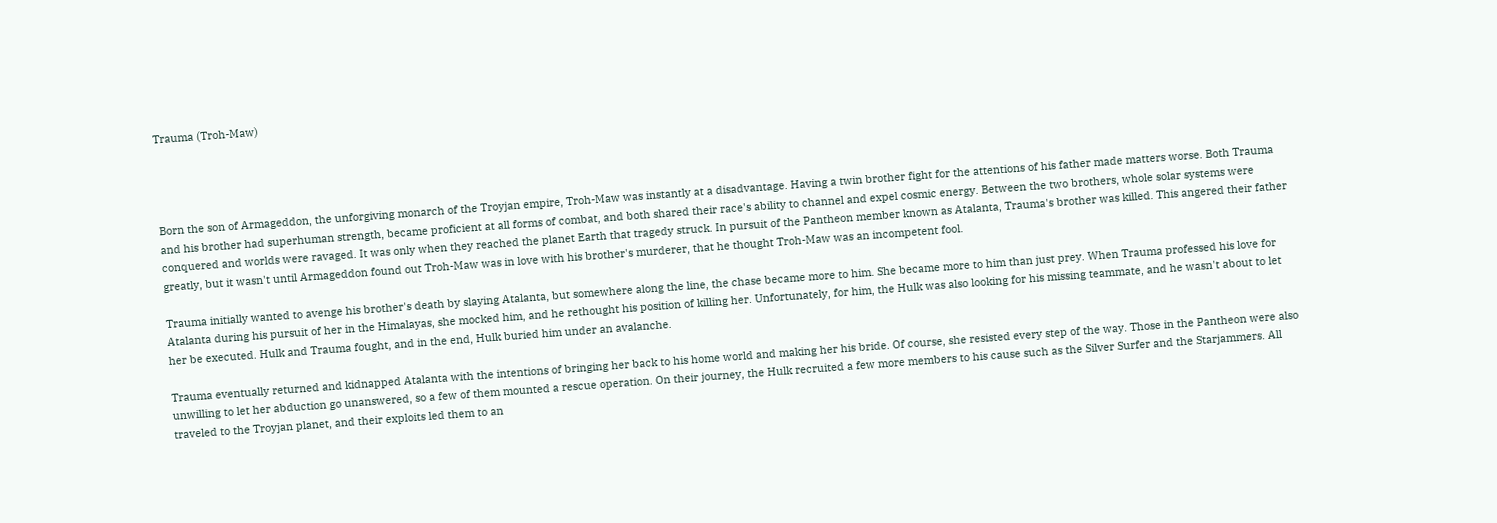Trauma (Troh-Maw)




Born the son of Armageddon, the unforgiving monarch of the Troyjan empire, Troh-Maw was instantly at a disadvantage. Having a twin brother fight for the attentions of his father made matters worse. Both Trauma and his brother had superhuman strength, became proficient at all forms of combat, and both shared their race's ability to channel and expel cosmic energy. Between the two brothers, whole solar systems were conquered and worlds were ravaged. It was only when they reached the planet Earth that tragedy struck. In pursuit of the Pantheon member known as Atalanta, Trauma's brother was killed. This angered their father greatly, but it wasn't until Armageddon found out Troh-Maw was in love with his brother's murderer, that he thought Troh-Maw was an incompetent fool.

Trauma initially wanted to avenge his brother's death by slaying Atalanta, but somewhere along the line, the chase became more to him. She became more to him than just prey. When Trauma professed his love for Atalanta during his pursuit of her in the Himalayas, she mocked him, and he rethought his position of killing her. Unfortunately, for him, the Hulk was also looking for his missing teammate, and he wasn't about to let her be executed. Hulk and Trauma fought, and in the end, Hulk buried him under an avalanche.

Trauma eventually returned and kidnapped Atalanta with the intentions of bringing her back to his home world and making her his bride. Of course, she resisted every step of the way. Those in the Pantheon were also unwilling to let her abduction go unanswered, so a few of them mounted a rescue operation. On their journey, the Hulk recruited a few more members to his cause such as the Silver Surfer and the Starjammers. All traveled to the Troyjan planet, and their exploits led them to an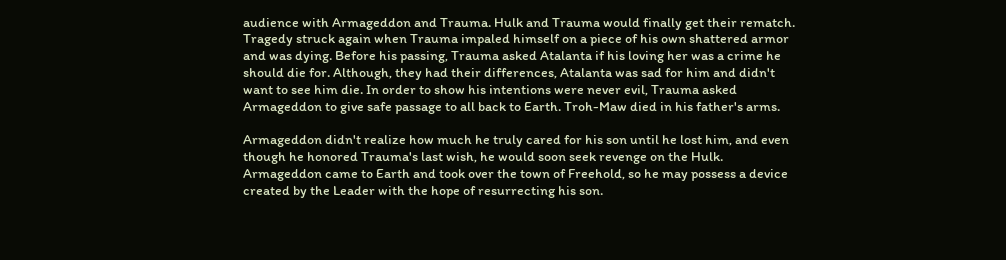audience with Armageddon and Trauma. Hulk and Trauma would finally get their rematch. Tragedy struck again when Trauma impaled himself on a piece of his own shattered armor and was dying. Before his passing, Trauma asked Atalanta if his loving her was a crime he should die for. Although, they had their differences, Atalanta was sad for him and didn't want to see him die. In order to show his intentions were never evil, Trauma asked Armageddon to give safe passage to all back to Earth. Troh-Maw died in his father's arms.

Armageddon didn't realize how much he truly cared for his son until he lost him, and even though he honored Trauma's last wish, he would soon seek revenge on the Hulk. Armageddon came to Earth and took over the town of Freehold, so he may possess a device created by the Leader with the hope of resurrecting his son.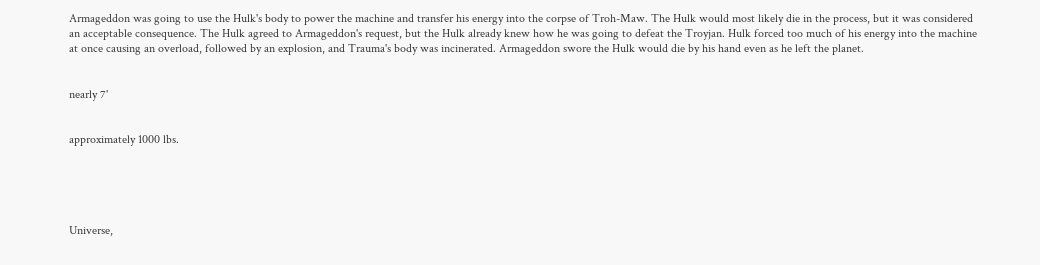Armageddon was going to use the Hulk's body to power the machine and transfer his energy into the corpse of Troh-Maw. The Hulk would most likely die in the process, but it was considered an acceptable consequence. The Hulk agreed to Armageddon's request, but the Hulk already knew how he was going to defeat the Troyjan. Hulk forced too much of his energy into the machine at once causing an overload, followed by an explosion, and Trauma's body was incinerated. Armageddon swore the Hulk would die by his hand even as he left the planet.


nearly 7'


approximately 1000 lbs.





Universe,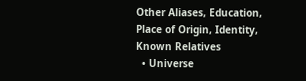Other Aliases, Education, Place of Origin, Identity, Known Relatives
  • Universe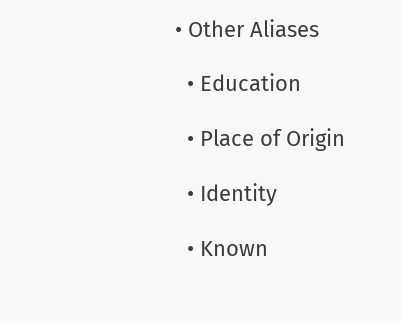• Other Aliases

  • Education

  • Place of Origin

  • Identity

  • Known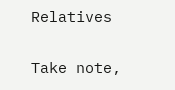Relatives

Take note,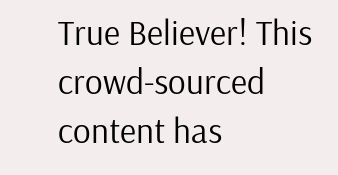True Believer! This crowd-sourced content has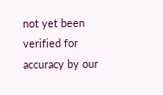not yet been verified for accuracy by our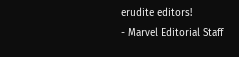erudite editors!
- Marvel Editorial Staff